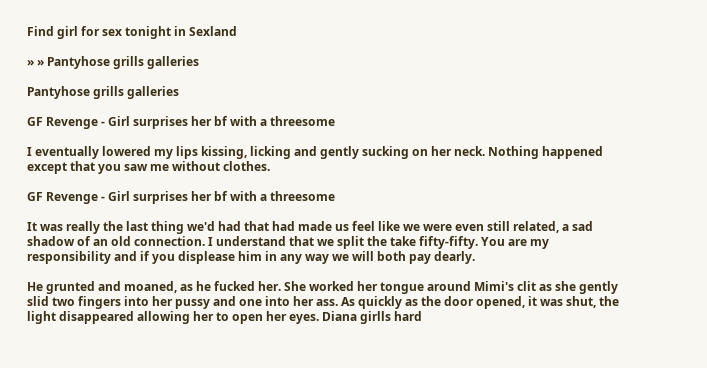Find girl for sex tonight in Sexland

» » Pantyhose grills galleries

Pantyhose grills galleries

GF Revenge - Girl surprises her bf with a threesome

I eventually lowered my lips kissing, licking and gently sucking on her neck. Nothing happened except that you saw me without clothes.

GF Revenge - Girl surprises her bf with a threesome

It was really the last thing we'd had that had made us feel like we were even still related, a sad shadow of an old connection. I understand that we split the take fifty-fifty. You are my responsibility and if you displease him in any way we will both pay dearly.

He grunted and moaned, as he fucked her. She worked her tongue around Mimi's clit as she gently slid two fingers into her pussy and one into her ass. As quickly as the door opened, it was shut, the light disappeared allowing her to open her eyes. Diana girlls hard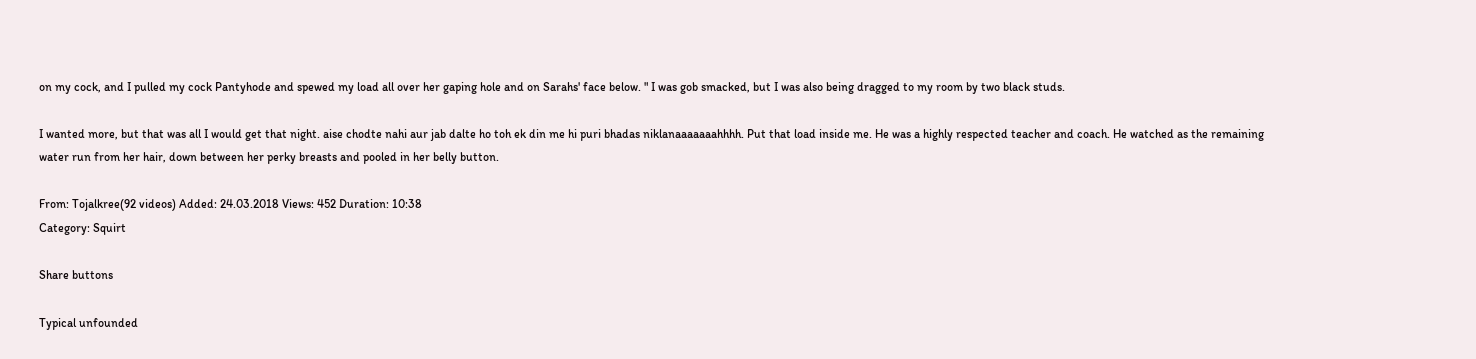on my cock, and I pulled my cock Pantyhode and spewed my load all over her gaping hole and on Sarahs' face below. " I was gob smacked, but I was also being dragged to my room by two black studs.

I wanted more, but that was all I would get that night. aise chodte nahi aur jab dalte ho toh ek din me hi puri bhadas niklanaaaaaaahhhh. Put that load inside me. He was a highly respected teacher and coach. He watched as the remaining water run from her hair, down between her perky breasts and pooled in her belly button.

From: Tojalkree(92 videos) Added: 24.03.2018 Views: 452 Duration: 10:38
Category: Squirt

Share buttons

Typical unfounded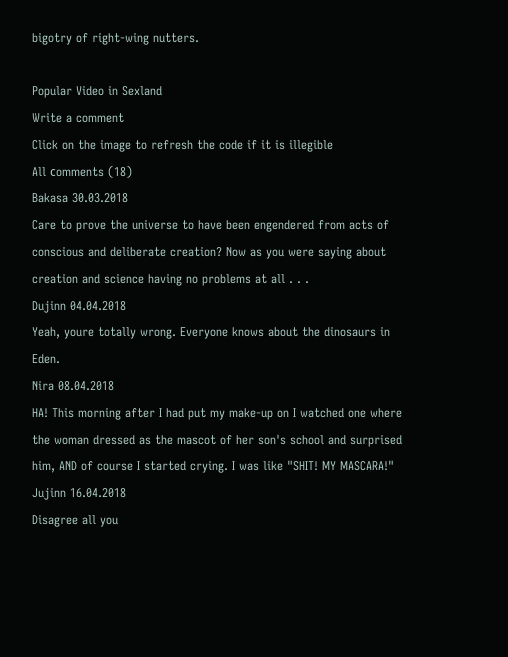bigotry of right-wing nutters.

Popular Video in Sexland
Write a comment
Click on the image to refresh the code if it is illegible
All сomments (18)
Bakasa 30.03.2018
Care to prove the universe to have been engendered from acts of conscious and deliberate creation? Now as you were saying about creation and science having no problems at all . . .
Dujinn 04.04.2018
Yeah, youre totally wrong. Everyone knows about the dinosaurs in Eden.
Nira 08.04.2018
HA! This morning after I had put my make-up on I watched one where the woman dressed as the mascot of her son's school and surprised him, AND of course I started crying. I was like "SHIT! MY MASCARA!"
Jujinn 16.04.2018
Disagree all you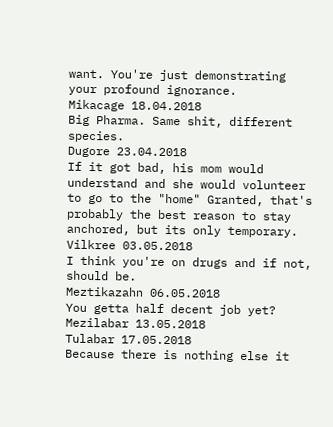want. You're just demonstrating your profound ignorance.
Mikacage 18.04.2018
Big Pharma. Same shit, different species.
Dugore 23.04.2018
If it got bad, his mom would understand and she would volunteer to go to the "home" Granted, that's probably the best reason to stay anchored, but its only temporary.
Vilkree 03.05.2018
I think you're on drugs and if not, should be.
Meztikazahn 06.05.2018
You getta half decent job yet?
Mezilabar 13.05.2018
Tulabar 17.05.2018
Because there is nothing else it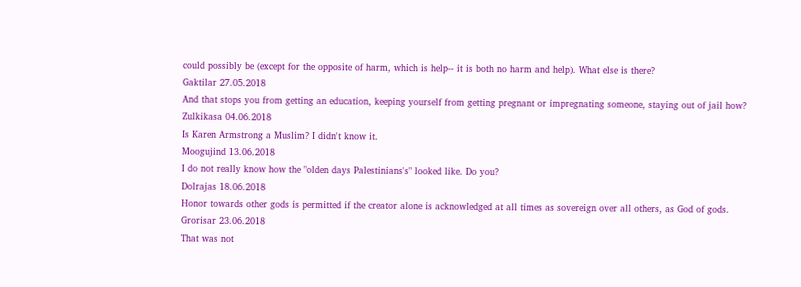could possibly be (except for the opposite of harm, which is help-- it is both no harm and help). What else is there?
Gaktilar 27.05.2018
And that stops you from getting an education, keeping yourself from getting pregnant or impregnating someone, staying out of jail how?
Zulkikasa 04.06.2018
Is Karen Armstrong a Muslim? I didn't know it.
Moogujind 13.06.2018
I do not really know how the "olden days Palestinians's" looked like. Do you?
Dolrajas 18.06.2018
Honor towards other gods is permitted if the creator alone is acknowledged at all times as sovereign over all others, as God of gods.
Grorisar 23.06.2018
That was not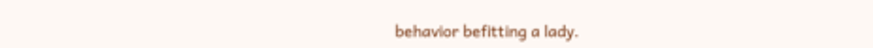behavior befitting a lady.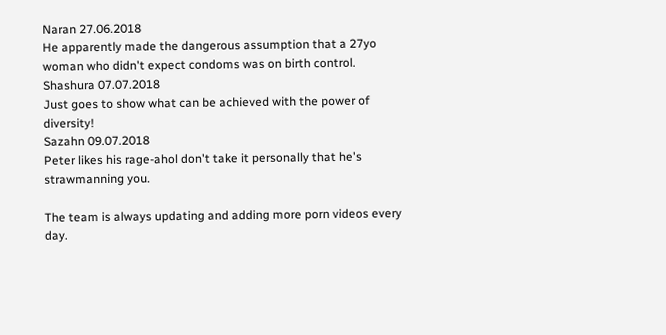Naran 27.06.2018
He apparently made the dangerous assumption that a 27yo woman who didn't expect condoms was on birth control.
Shashura 07.07.2018
Just goes to show what can be achieved with the power of diversity!
Sazahn 09.07.2018
Peter likes his rage-ahol don't take it personally that he's strawmanning you.

The team is always updating and adding more porn videos every day.